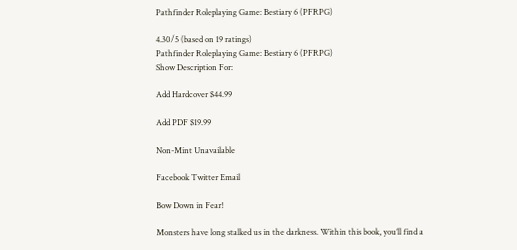Pathfinder Roleplaying Game: Bestiary 6 (PFRPG)

4.30/5 (based on 19 ratings)
Pathfinder Roleplaying Game: Bestiary 6 (PFRPG)
Show Description For:

Add Hardcover $44.99

Add PDF $19.99

Non-Mint Unavailable

Facebook Twitter Email

Bow Down in Fear!

Monsters have long stalked us in the darkness. Within this book, you’ll find a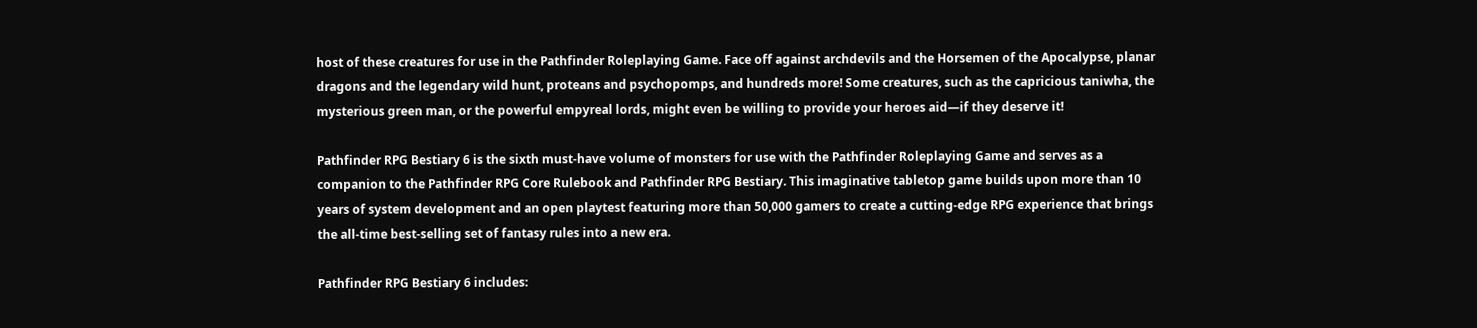host of these creatures for use in the Pathfinder Roleplaying Game. Face off against archdevils and the Horsemen of the Apocalypse, planar dragons and the legendary wild hunt, proteans and psychopomps, and hundreds more! Some creatures, such as the capricious taniwha, the mysterious green man, or the powerful empyreal lords, might even be willing to provide your heroes aid—if they deserve it!

Pathfinder RPG Bestiary 6 is the sixth must-have volume of monsters for use with the Pathfinder Roleplaying Game and serves as a companion to the Pathfinder RPG Core Rulebook and Pathfinder RPG Bestiary. This imaginative tabletop game builds upon more than 10 years of system development and an open playtest featuring more than 50,000 gamers to create a cutting-edge RPG experience that brings the all-time best-selling set of fantasy rules into a new era.

Pathfinder RPG Bestiary 6 includes: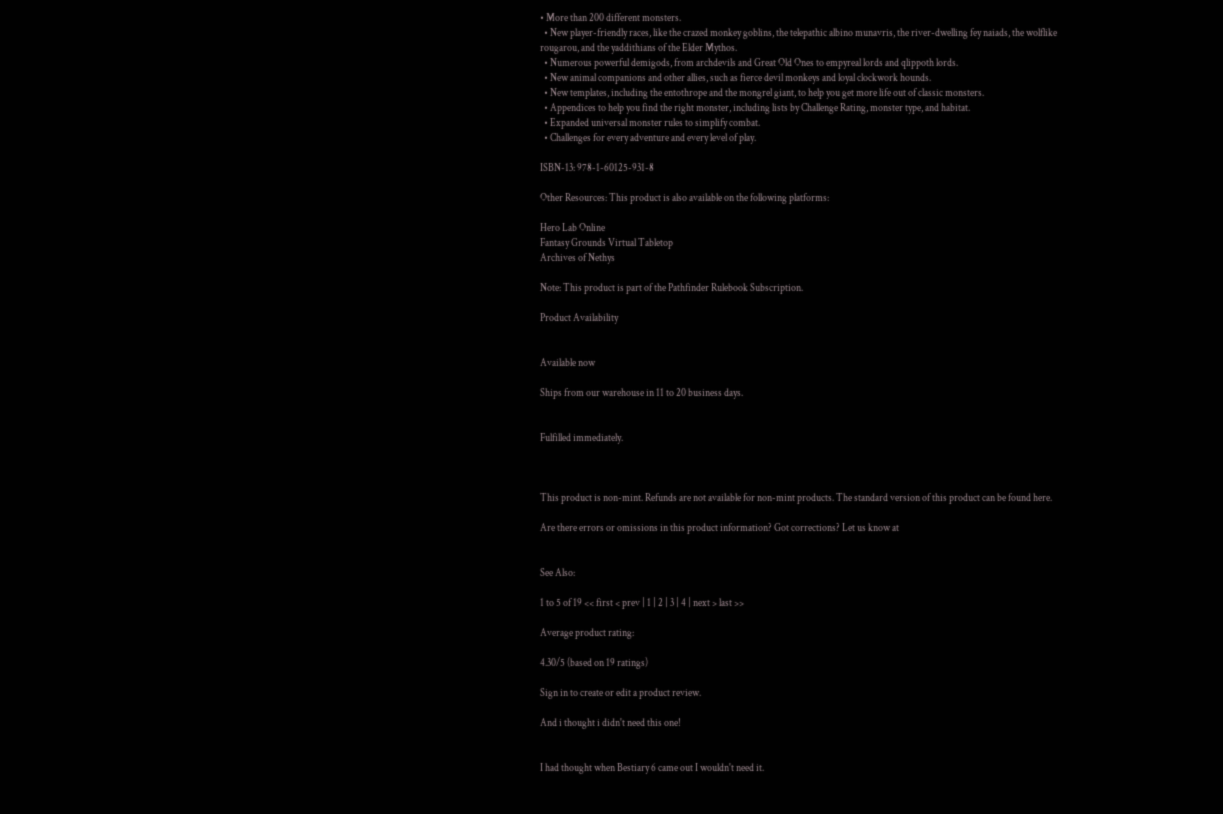• More than 200 different monsters.
  • New player-friendly races, like the crazed monkey goblins, the telepathic albino munavris, the river-dwelling fey naiads, the wolflike rougarou, and the yaddithians of the Elder Mythos.
  • Numerous powerful demigods, from archdevils and Great Old Ones to empyreal lords and qlippoth lords.
  • New animal companions and other allies, such as fierce devil monkeys and loyal clockwork hounds.
  • New templates, including the entothrope and the mongrel giant, to help you get more life out of classic monsters.
  • Appendices to help you find the right monster, including lists by Challenge Rating, monster type, and habitat.
  • Expanded universal monster rules to simplify combat.
  • Challenges for every adventure and every level of play.

ISBN-13: 978-1-60125-931-8

Other Resources: This product is also available on the following platforms:

Hero Lab Online
Fantasy Grounds Virtual Tabletop
Archives of Nethys

Note: This product is part of the Pathfinder Rulebook Subscription.

Product Availability


Available now

Ships from our warehouse in 11 to 20 business days.


Fulfilled immediately.



This product is non-mint. Refunds are not available for non-mint products. The standard version of this product can be found here.

Are there errors or omissions in this product information? Got corrections? Let us know at


See Also:

1 to 5 of 19 << first < prev | 1 | 2 | 3 | 4 | next > last >>

Average product rating:

4.30/5 (based on 19 ratings)

Sign in to create or edit a product review.

And i thought i didn't need this one!


I had thought when Bestiary 6 came out I wouldn't need it.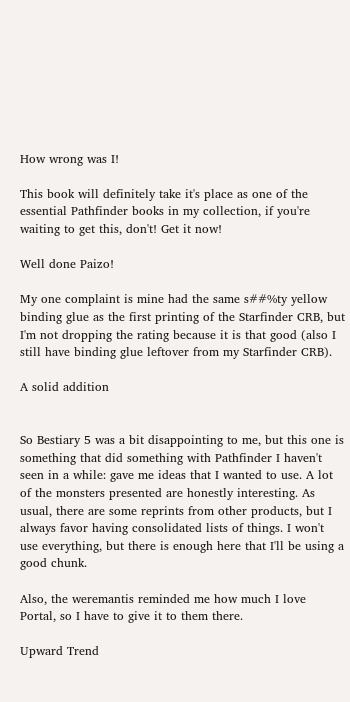How wrong was I!

This book will definitely take it's place as one of the essential Pathfinder books in my collection, if you're waiting to get this, don't! Get it now!

Well done Paizo!

My one complaint is mine had the same s##%ty yellow binding glue as the first printing of the Starfinder CRB, but I'm not dropping the rating because it is that good (also I still have binding glue leftover from my Starfinder CRB).

A solid addition


So Bestiary 5 was a bit disappointing to me, but this one is something that did something with Pathfinder I haven't seen in a while: gave me ideas that I wanted to use. A lot of the monsters presented are honestly interesting. As usual, there are some reprints from other products, but I always favor having consolidated lists of things. I won't use everything, but there is enough here that I'll be using a good chunk.

Also, the weremantis reminded me how much I love Portal, so I have to give it to them there.

Upward Trend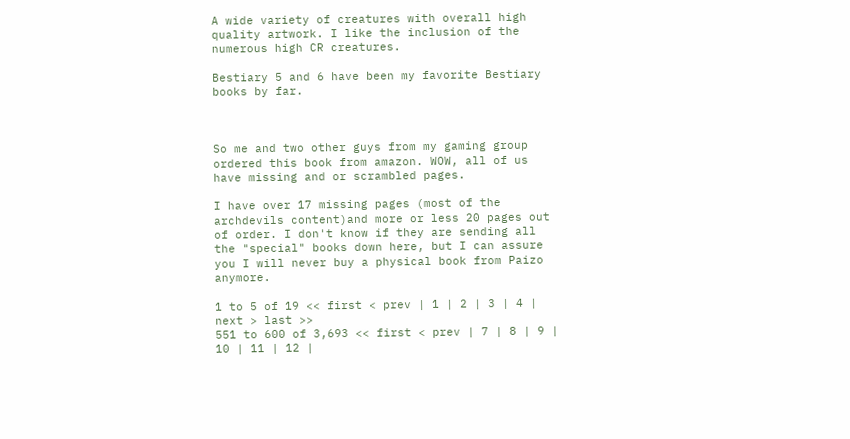A wide variety of creatures with overall high quality artwork. I like the inclusion of the numerous high CR creatures.

Bestiary 5 and 6 have been my favorite Bestiary books by far.



So me and two other guys from my gaming group ordered this book from amazon. WOW, all of us have missing and or scrambled pages.

I have over 17 missing pages (most of the archdevils content)and more or less 20 pages out of order. I don't know if they are sending all the "special" books down here, but I can assure you I will never buy a physical book from Paizo anymore.

1 to 5 of 19 << first < prev | 1 | 2 | 3 | 4 | next > last >>
551 to 600 of 3,693 << first < prev | 7 | 8 | 9 | 10 | 11 | 12 |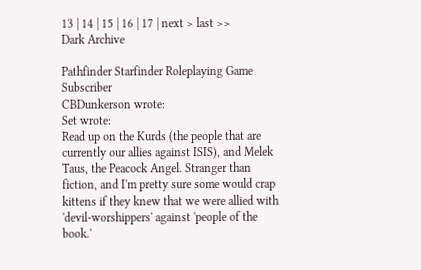13 | 14 | 15 | 16 | 17 | next > last >>
Dark Archive

Pathfinder Starfinder Roleplaying Game Subscriber
CBDunkerson wrote:
Set wrote:
Read up on the Kurds (the people that are currently our allies against ISIS), and Melek Taus, the Peacock Angel. Stranger than fiction, and I'm pretty sure some would crap kittens if they knew that we were allied with 'devil-worshippers' against 'people of the book.'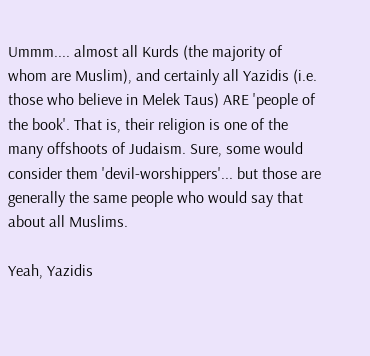Ummm.... almost all Kurds (the majority of whom are Muslim), and certainly all Yazidis (i.e. those who believe in Melek Taus) ARE 'people of the book'. That is, their religion is one of the many offshoots of Judaism. Sure, some would consider them 'devil-worshippers'... but those are generally the same people who would say that about all Muslims.

Yeah, Yazidis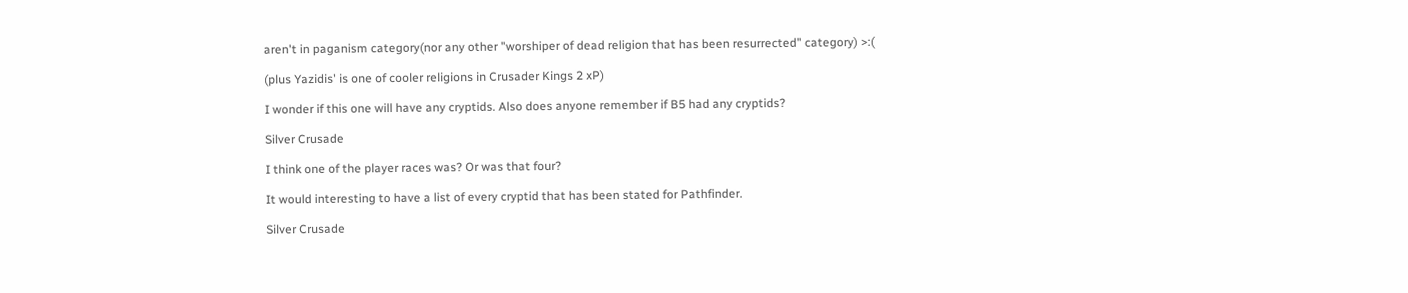aren't in paganism category(nor any other "worshiper of dead religion that has been resurrected" category) >:(

(plus Yazidis' is one of cooler religions in Crusader Kings 2 xP)

I wonder if this one will have any cryptids. Also does anyone remember if B5 had any cryptids?

Silver Crusade

I think one of the player races was? Or was that four?

It would interesting to have a list of every cryptid that has been stated for Pathfinder.

Silver Crusade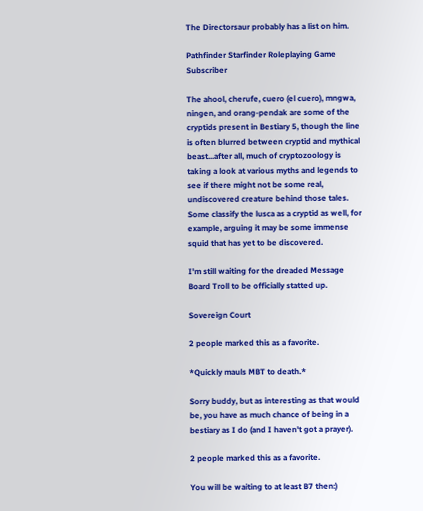The Directorsaur probably has a list on him.

Pathfinder Starfinder Roleplaying Game Subscriber

The ahool, cherufe, cuero (el cuero), mngwa, ningen, and orang-pendak are some of the cryptids present in Bestiary 5, though the line is often blurred between cryptid and mythical beast...after all, much of cryptozoology is taking a look at various myths and legends to see if there might not be some real, undiscovered creature behind those tales. Some classify the lusca as a cryptid as well, for example, arguing it may be some immense squid that has yet to be discovered.

I'm still waiting for the dreaded Message Board Troll to be officially statted up.

Sovereign Court

2 people marked this as a favorite.

*Quickly mauls MBT to death.*

Sorry buddy, but as interesting as that would be, you have as much chance of being in a bestiary as I do (and I haven't got a prayer).

2 people marked this as a favorite.

You will be waiting to at least B7 then:)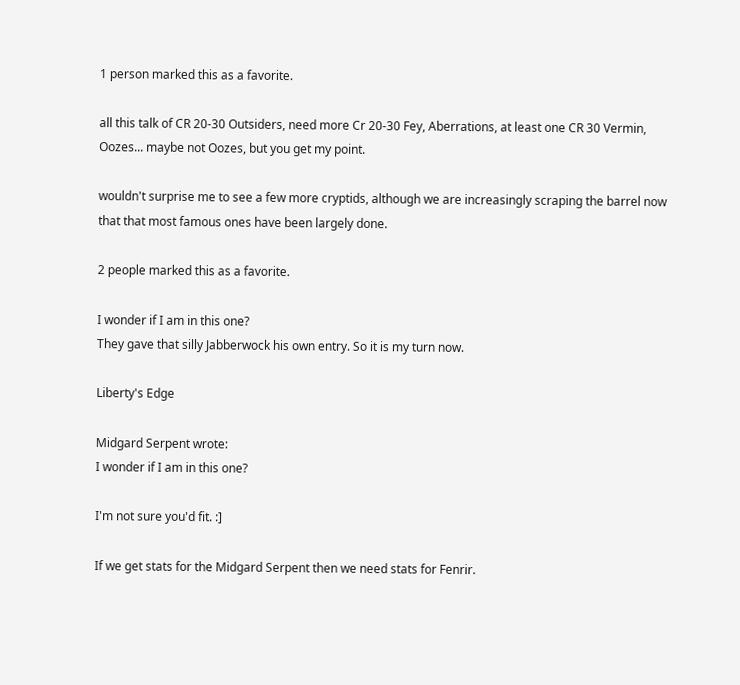1 person marked this as a favorite.

all this talk of CR 20-30 Outsiders, need more Cr 20-30 Fey, Aberrations, at least one CR 30 Vermin, Oozes... maybe not Oozes, but you get my point.

wouldn't surprise me to see a few more cryptids, although we are increasingly scraping the barrel now that that most famous ones have been largely done.

2 people marked this as a favorite.

I wonder if I am in this one?
They gave that silly Jabberwock his own entry. So it is my turn now.

Liberty's Edge

Midgard Serpent wrote:
I wonder if I am in this one?

I'm not sure you'd fit. :]

If we get stats for the Midgard Serpent then we need stats for Fenrir.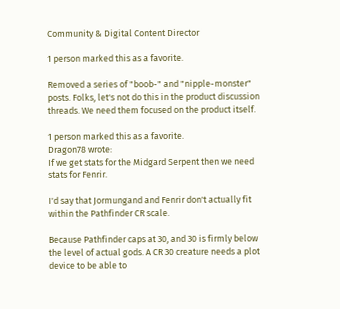Community & Digital Content Director

1 person marked this as a favorite.

Removed a series of "boob-" and "nipple-monster" posts. Folks, let's not do this in the product discussion threads. We need them focused on the product itself.

1 person marked this as a favorite.
Dragon78 wrote:
If we get stats for the Midgard Serpent then we need stats for Fenrir.

I'd say that Jormungand and Fenrir don't actually fit within the Pathfinder CR scale.

Because Pathfinder caps at 30, and 30 is firmly below the level of actual gods. A CR 30 creature needs a plot device to be able to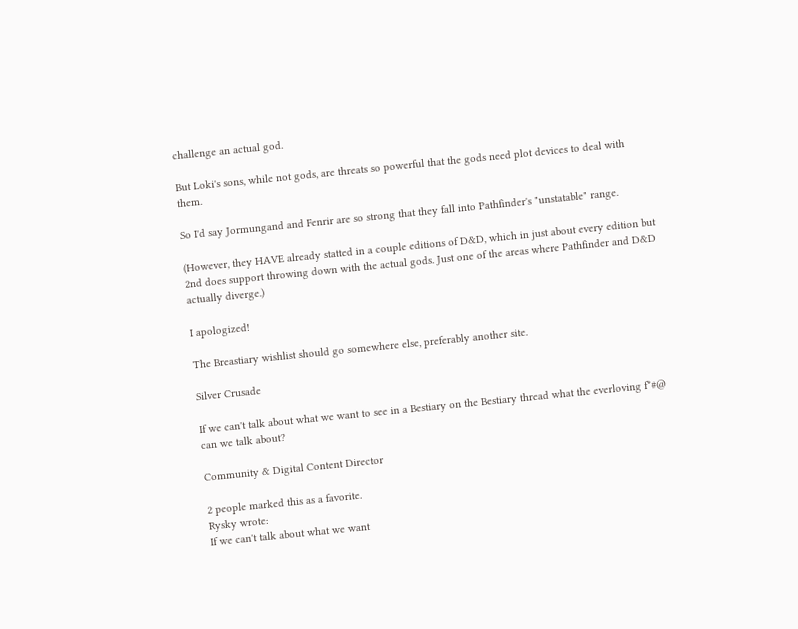challenge an actual god.

But Loki's sons, while not gods, are threats so powerful that the gods need plot devices to deal with them.

So I'd say Jormungand and Fenrir are so strong that they fall into Pathfinder's "unstatable" range.

(However, they HAVE already statted in a couple editions of D&D, which in just about every edition but 2nd does support throwing down with the actual gods. Just one of the areas where Pathfinder and D&D actually diverge.)

I apologized!

The Breastiary wishlist should go somewhere else, preferably another site.

Silver Crusade

If we can't talk about what we want to see in a Bestiary on the Bestiary thread what the everloving f*#@ can we talk about?

Community & Digital Content Director

2 people marked this as a favorite.
Rysky wrote:
If we can't talk about what we want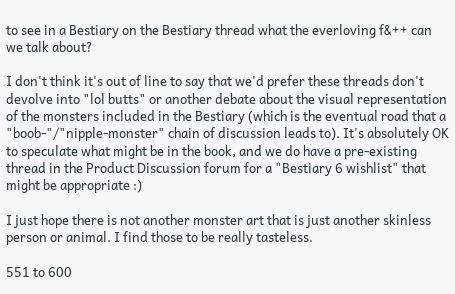to see in a Bestiary on the Bestiary thread what the everloving f&++ can we talk about?

I don't think it's out of line to say that we'd prefer these threads don't devolve into "lol butts" or another debate about the visual representation of the monsters included in the Bestiary (which is the eventual road that a "boob-"/"nipple-monster" chain of discussion leads to). It's absolutely OK to speculate what might be in the book, and we do have a pre-existing thread in the Product Discussion forum for a "Bestiary 6 wishlist" that might be appropriate :)

I just hope there is not another monster art that is just another skinless person or animal. I find those to be really tasteless.

551 to 600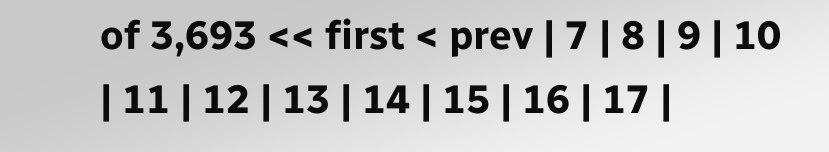of 3,693 << first < prev | 7 | 8 | 9 | 10 | 11 | 12 | 13 | 14 | 15 | 16 | 17 |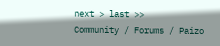next > last >>
Community / Forums / Paizo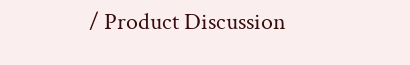/ Product Discussion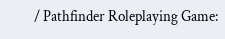/ Pathfinder Roleplaying Game: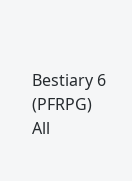Bestiary 6 (PFRPG) All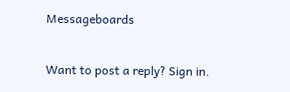Messageboards

Want to post a reply? Sign in.